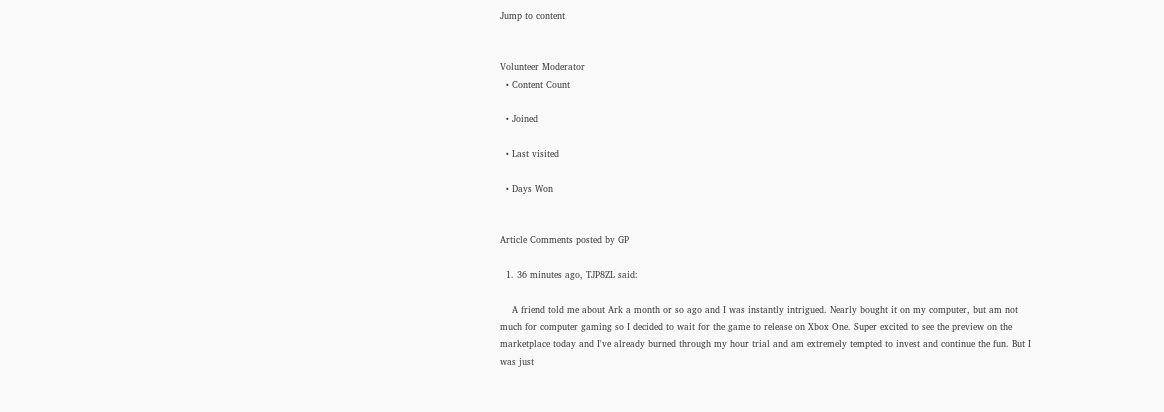Jump to content


Volunteer Moderator
  • Content Count

  • Joined

  • Last visited

  • Days Won


Article Comments posted by GP

  1. 36 minutes ago, TJP8ZL said:

    A friend told me about Ark a month or so ago and I was instantly intrigued. Nearly bought it on my computer, but am not much for computer gaming so I decided to wait for the game to release on Xbox One. Super excited to see the preview on the marketplace today and I've already burned through my hour trial and am extremely tempted to invest and continue the fun. But I was just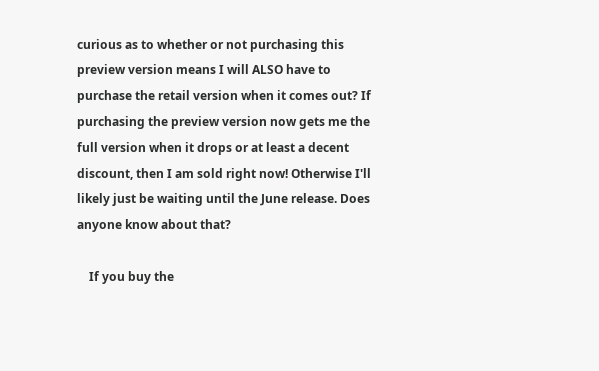curious as to whether or not purchasing this preview version means I will ALSO have to purchase the retail version when it comes out? If purchasing the preview version now gets me the full version when it drops or at least a decent discount, then I am sold right now! Otherwise I'll likely just be waiting until the June release. Does anyone know about that?

    If you buy the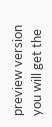preview version you will get the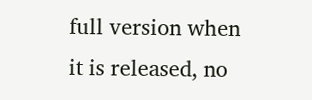full version when it is released, no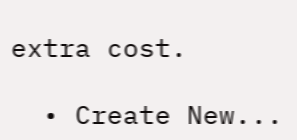extra cost.

  • Create New...